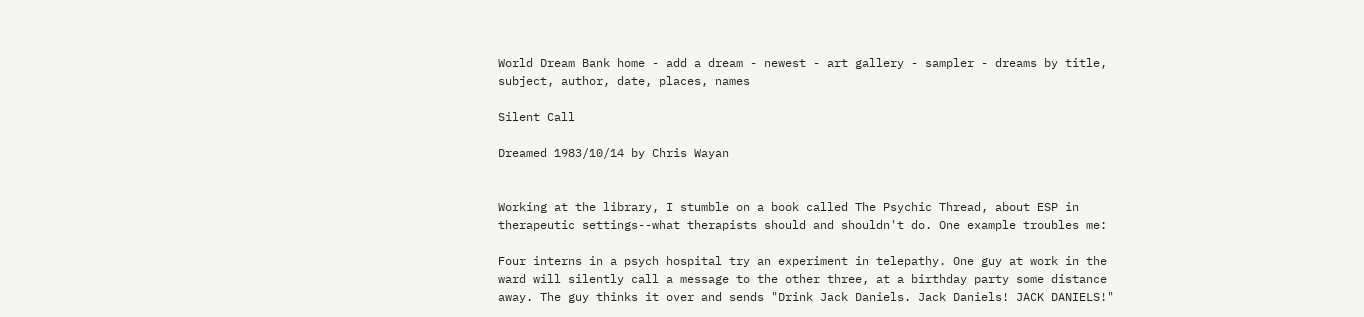World Dream Bank home - add a dream - newest - art gallery - sampler - dreams by title, subject, author, date, places, names

Silent Call

Dreamed 1983/10/14 by Chris Wayan


Working at the library, I stumble on a book called The Psychic Thread, about ESP in therapeutic settings--what therapists should and shouldn't do. One example troubles me:

Four interns in a psych hospital try an experiment in telepathy. One guy at work in the ward will silently call a message to the other three, at a birthday party some distance away. The guy thinks it over and sends "Drink Jack Daniels. Jack Daniels! JACK DANIELS!"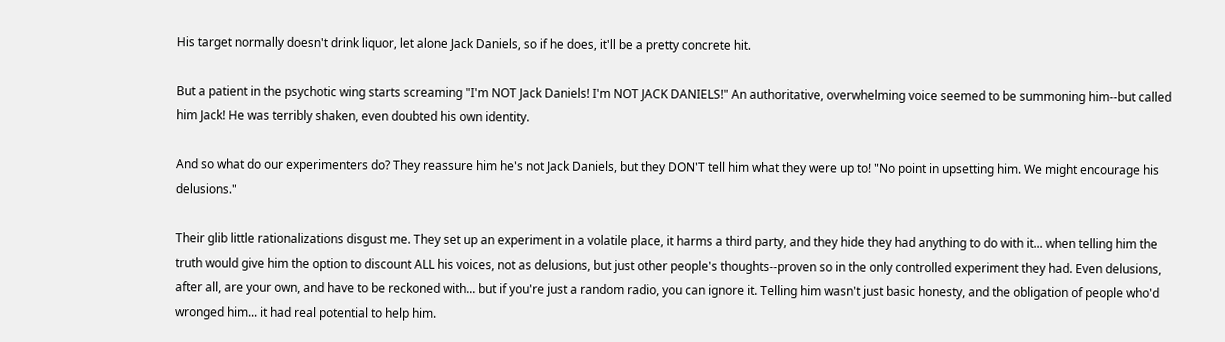His target normally doesn't drink liquor, let alone Jack Daniels, so if he does, it'll be a pretty concrete hit.

But a patient in the psychotic wing starts screaming "I'm NOT Jack Daniels! I'm NOT JACK DANIELS!" An authoritative, overwhelming voice seemed to be summoning him--but called him Jack! He was terribly shaken, even doubted his own identity.

And so what do our experimenters do? They reassure him he's not Jack Daniels, but they DON'T tell him what they were up to! "No point in upsetting him. We might encourage his delusions."

Their glib little rationalizations disgust me. They set up an experiment in a volatile place, it harms a third party, and they hide they had anything to do with it... when telling him the truth would give him the option to discount ALL his voices, not as delusions, but just other people's thoughts--proven so in the only controlled experiment they had. Even delusions, after all, are your own, and have to be reckoned with... but if you're just a random radio, you can ignore it. Telling him wasn't just basic honesty, and the obligation of people who'd wronged him... it had real potential to help him.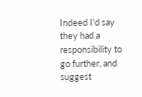Indeed I'd say they had a responsibility to go further, and suggest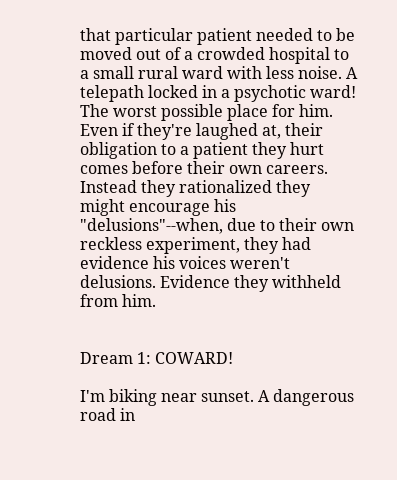that particular patient needed to be moved out of a crowded hospital to a small rural ward with less noise. A telepath locked in a psychotic ward! The worst possible place for him. Even if they're laughed at, their obligation to a patient they hurt comes before their own careers. Instead they rationalized they might encourage his "delusions"--when, due to their own reckless experiment, they had evidence his voices weren't delusions. Evidence they withheld from him.


Dream 1: COWARD!

I'm biking near sunset. A dangerous road in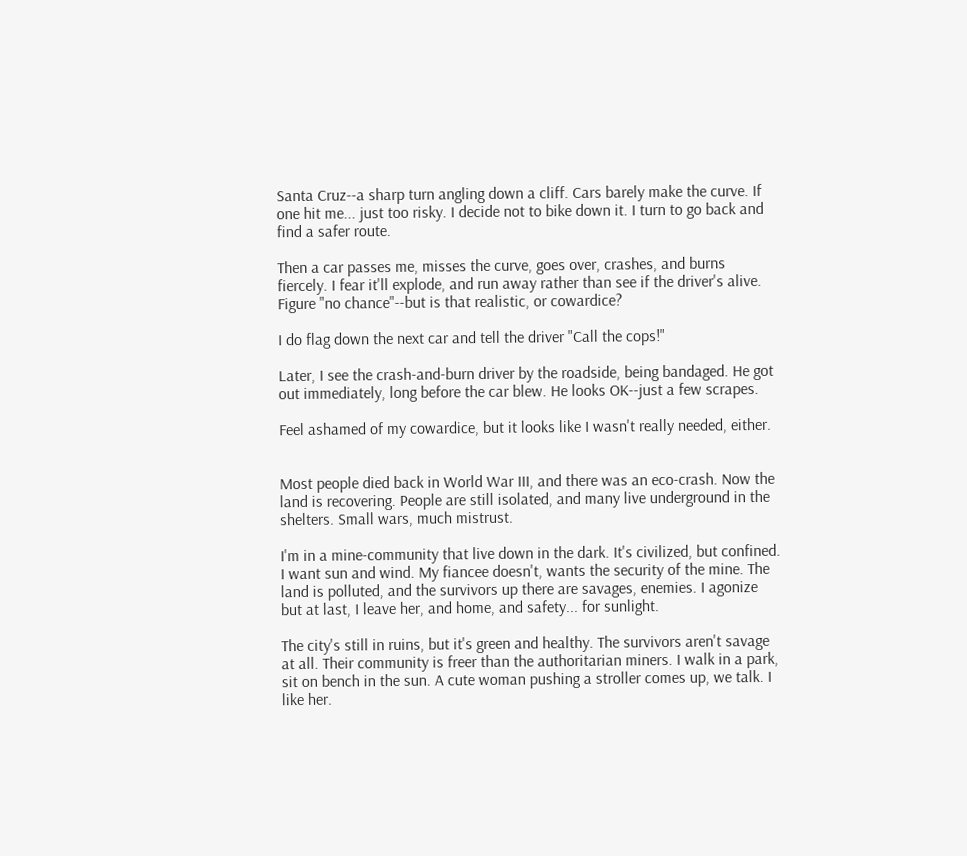Santa Cruz--a sharp turn angling down a cliff. Cars barely make the curve. If one hit me... just too risky. I decide not to bike down it. I turn to go back and find a safer route.

Then a car passes me, misses the curve, goes over, crashes, and burns fiercely. I fear it'll explode, and run away rather than see if the driver's alive. Figure "no chance"--but is that realistic, or cowardice?

I do flag down the next car and tell the driver "Call the cops!"

Later, I see the crash-and-burn driver by the roadside, being bandaged. He got out immediately, long before the car blew. He looks OK--just a few scrapes.

Feel ashamed of my cowardice, but it looks like I wasn't really needed, either.


Most people died back in World War III, and there was an eco-crash. Now the land is recovering. People are still isolated, and many live underground in the shelters. Small wars, much mistrust.

I'm in a mine-community that live down in the dark. It's civilized, but confined. I want sun and wind. My fiancee doesn't, wants the security of the mine. The land is polluted, and the survivors up there are savages, enemies. I agonize but at last, I leave her, and home, and safety... for sunlight.

The city's still in ruins, but it's green and healthy. The survivors aren't savage at all. Their community is freer than the authoritarian miners. I walk in a park, sit on bench in the sun. A cute woman pushing a stroller comes up, we talk. I like her.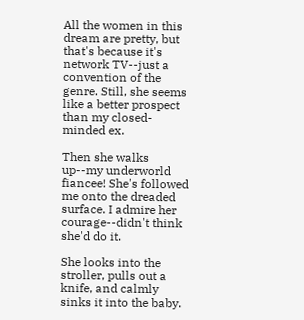All the women in this dream are pretty, but that's because it's network TV--just a convention of the genre. Still, she seems like a better prospect than my closed-minded ex.

Then she walks up--my underworld fiancee! She's followed me onto the dreaded surface. I admire her courage--didn't think she'd do it.

She looks into the stroller, pulls out a knife, and calmly sinks it into the baby.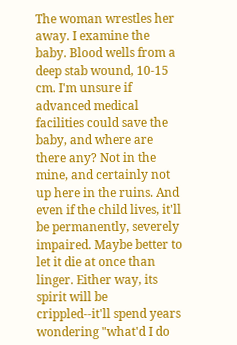The woman wrestles her away. I examine the baby. Blood wells from a deep stab wound, 10-15 cm. I'm unsure if advanced medical facilities could save the baby, and where are there any? Not in the mine, and certainly not up here in the ruins. And even if the child lives, it'll be permanently, severely impaired. Maybe better to let it die at once than linger. Either way, its spirit will be crippled--it'll spend years wondering "what'd I do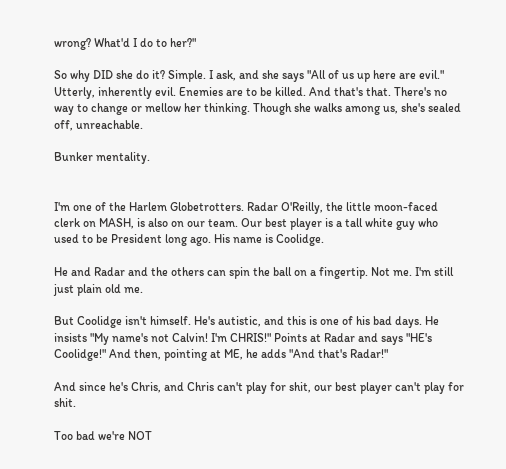wrong? What'd I do to her?"

So why DID she do it? Simple. I ask, and she says "All of us up here are evil." Utterly, inherently evil. Enemies are to be killed. And that's that. There's no way to change or mellow her thinking. Though she walks among us, she's sealed off, unreachable.

Bunker mentality.


I'm one of the Harlem Globetrotters. Radar O'Reilly, the little moon-faced clerk on MASH, is also on our team. Our best player is a tall white guy who used to be President long ago. His name is Coolidge.

He and Radar and the others can spin the ball on a fingertip. Not me. I'm still just plain old me.

But Coolidge isn't himself. He's autistic, and this is one of his bad days. He insists "My name's not Calvin! I'm CHRIS!" Points at Radar and says "HE's Coolidge!" And then, pointing at ME, he adds "And that's Radar!"

And since he's Chris, and Chris can't play for shit, our best player can't play for shit.

Too bad we're NOT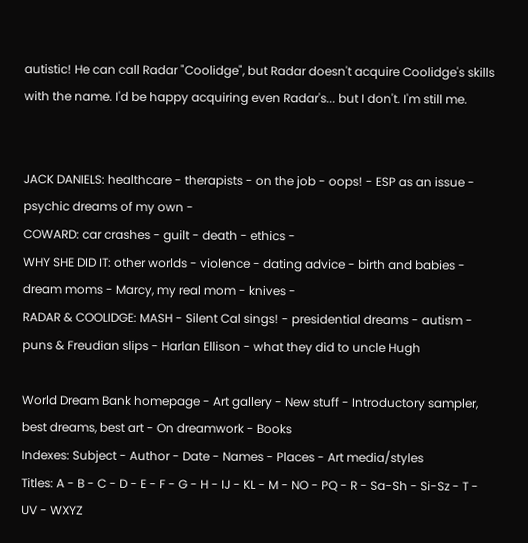autistic! He can call Radar "Coolidge", but Radar doesn't acquire Coolidge's skills with the name. I'd be happy acquiring even Radar's... but I don't. I'm still me.


JACK DANIELS: healthcare - therapists - on the job - oops! - ESP as an issue - psychic dreams of my own -
COWARD: car crashes - guilt - death - ethics -
WHY SHE DID IT: other worlds - violence - dating advice - birth and babies - dream moms - Marcy, my real mom - knives -
RADAR & COOLIDGE: MASH - Silent Cal sings! - presidential dreams - autism - puns & Freudian slips - Harlan Ellison - what they did to uncle Hugh

World Dream Bank homepage - Art gallery - New stuff - Introductory sampler, best dreams, best art - On dreamwork - Books
Indexes: Subject - Author - Date - Names - Places - Art media/styles
Titles: A - B - C - D - E - F - G - H - IJ - KL - M - NO - PQ - R - Sa-Sh - Si-Sz - T - UV - WXYZ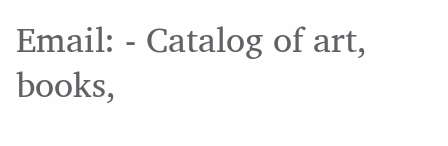Email: - Catalog of art, books,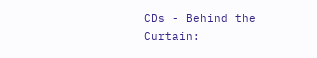CDs - Behind the Curtain: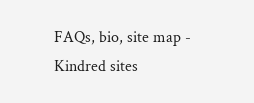FAQs, bio, site map - Kindred sites